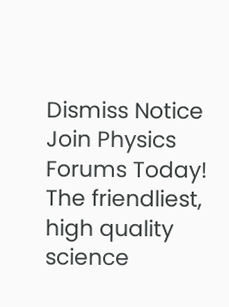Dismiss Notice
Join Physics Forums Today!
The friendliest, high quality science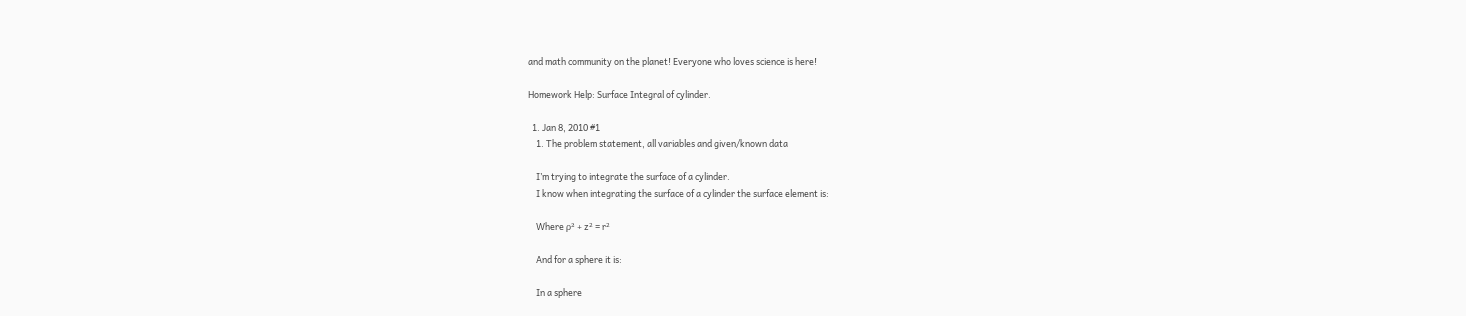and math community on the planet! Everyone who loves science is here!

Homework Help: Surface Integral of cylinder.

  1. Jan 8, 2010 #1
    1. The problem statement, all variables and given/known data

    I’m trying to integrate the surface of a cylinder.
    I know when integrating the surface of a cylinder the surface element is:

    Where ρ² + z² = r²

    And for a sphere it is:

    In a sphere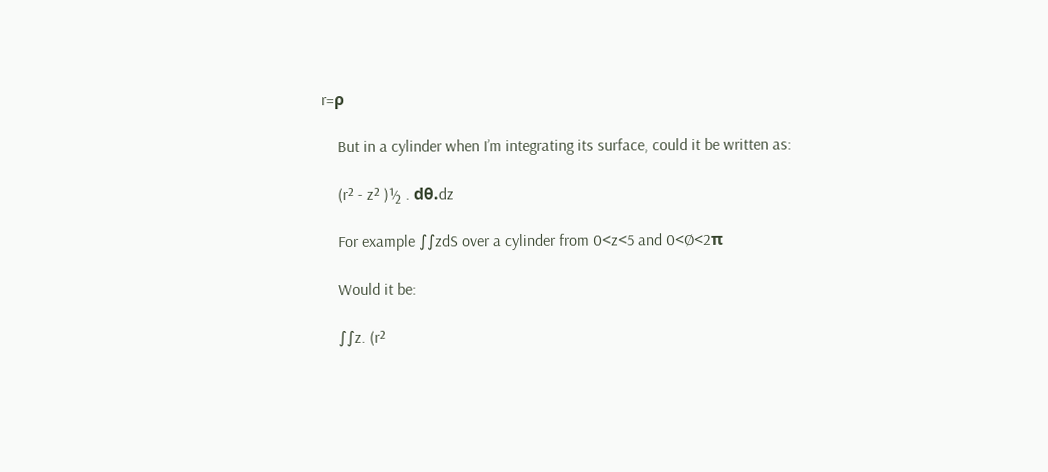r=ρ

    But in a cylinder when I’m integrating its surface, could it be written as:

    (r² - z² )½ . dθ.dz

    For example ∫∫zdS over a cylinder from 0<z<5 and 0<Ø<2π

    Would it be:

    ∫∫z. (r²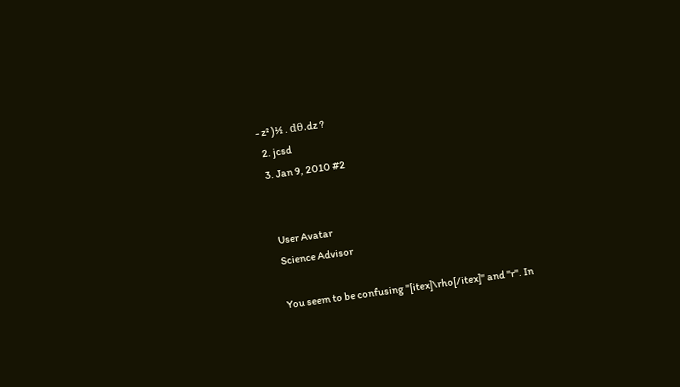- z² )½ . dθ.dz ?
  2. jcsd
  3. Jan 9, 2010 #2


    User Avatar
    Science Advisor

    You seem to be confusing "[itex]\rho[/itex]" and "r". In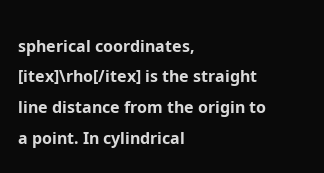spherical coordinates, [itex]\rho[/itex] is the straight line distance from the origin to a point. In cylindrical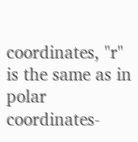coordinates, "r" is the same as in polar coordinates-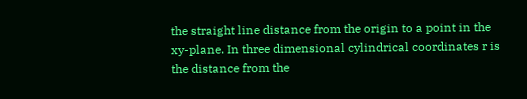the straight line distance from the origin to a point in the xy-plane. In three dimensional cylindrical coordinates r is the distance from the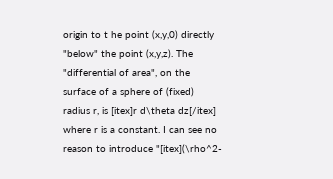origin to t he point (x,y,0) directly "below" the point (x,y,z). The "differential of area", on the surface of a sphere of (fixed) radius r, is [itex]r d\theta dz[/itex] where r is a constant. I can see no reason to introduce "[itex](\rho^2-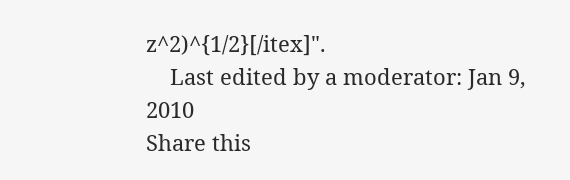z^2)^{1/2}[/itex]".
    Last edited by a moderator: Jan 9, 2010
Share this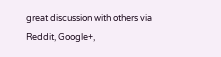great discussion with others via Reddit, Google+,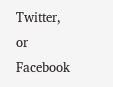Twitter, or Facebook